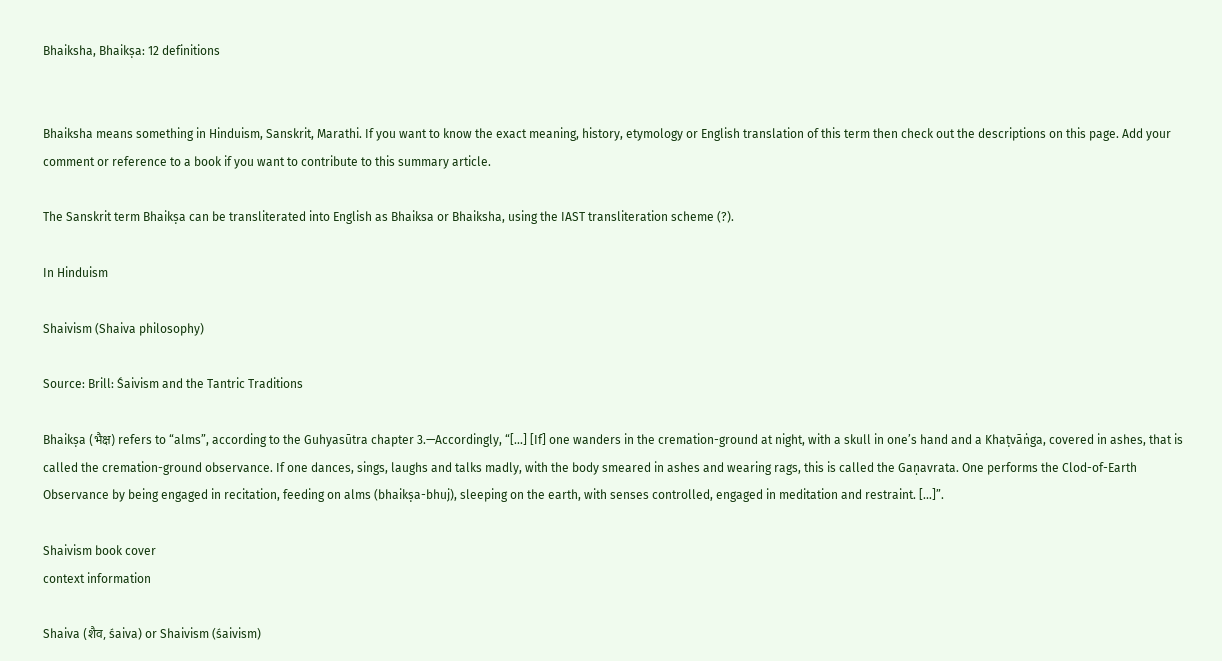Bhaiksha, Bhaikṣa: 12 definitions


Bhaiksha means something in Hinduism, Sanskrit, Marathi. If you want to know the exact meaning, history, etymology or English translation of this term then check out the descriptions on this page. Add your comment or reference to a book if you want to contribute to this summary article.

The Sanskrit term Bhaikṣa can be transliterated into English as Bhaiksa or Bhaiksha, using the IAST transliteration scheme (?).

In Hinduism

Shaivism (Shaiva philosophy)

Source: Brill: Śaivism and the Tantric Traditions

Bhaikṣa (भैक्ष) refers to “alms”, according to the Guhyasūtra chapter 3.—Accordingly, “[...] [If] one wanders in the cremation-ground at night, with a skull in one’s hand and a Khaṭvāṅga, covered in ashes, that is called the cremation-ground observance. If one dances, sings, laughs and talks madly, with the body smeared in ashes and wearing rags, this is called the Gaṇavrata. One performs the Clod-of-Earth Observance by being engaged in recitation, feeding on alms (bhaikṣa-bhuj), sleeping on the earth, with senses controlled, engaged in meditation and restraint. [...]”.

Shaivism book cover
context information

Shaiva (शैव, śaiva) or Shaivism (śaivism)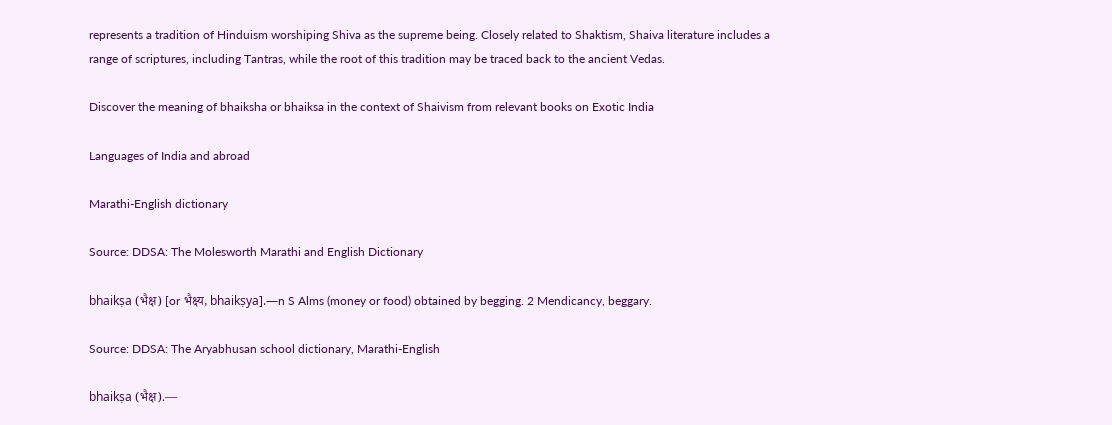represents a tradition of Hinduism worshiping Shiva as the supreme being. Closely related to Shaktism, Shaiva literature includes a range of scriptures, including Tantras, while the root of this tradition may be traced back to the ancient Vedas.

Discover the meaning of bhaiksha or bhaiksa in the context of Shaivism from relevant books on Exotic India

Languages of India and abroad

Marathi-English dictionary

Source: DDSA: The Molesworth Marathi and English Dictionary

bhaikṣa (भैक्ष) [or भैक्ष्य, bhaikṣya].—n S Alms (money or food) obtained by begging. 2 Mendicancy, beggary.

Source: DDSA: The Aryabhusan school dictionary, Marathi-English

bhaikṣa (भैक्ष).—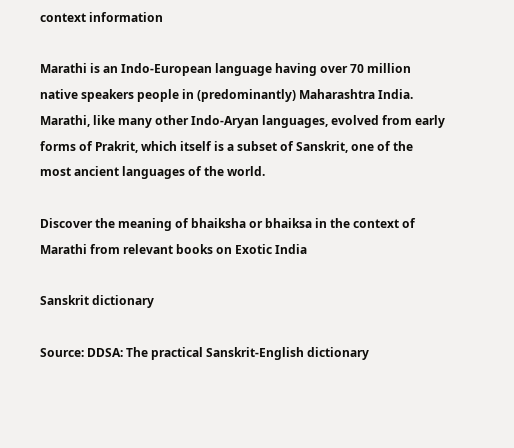context information

Marathi is an Indo-European language having over 70 million native speakers people in (predominantly) Maharashtra India. Marathi, like many other Indo-Aryan languages, evolved from early forms of Prakrit, which itself is a subset of Sanskrit, one of the most ancient languages of the world.

Discover the meaning of bhaiksha or bhaiksa in the context of Marathi from relevant books on Exotic India

Sanskrit dictionary

Source: DDSA: The practical Sanskrit-English dictionary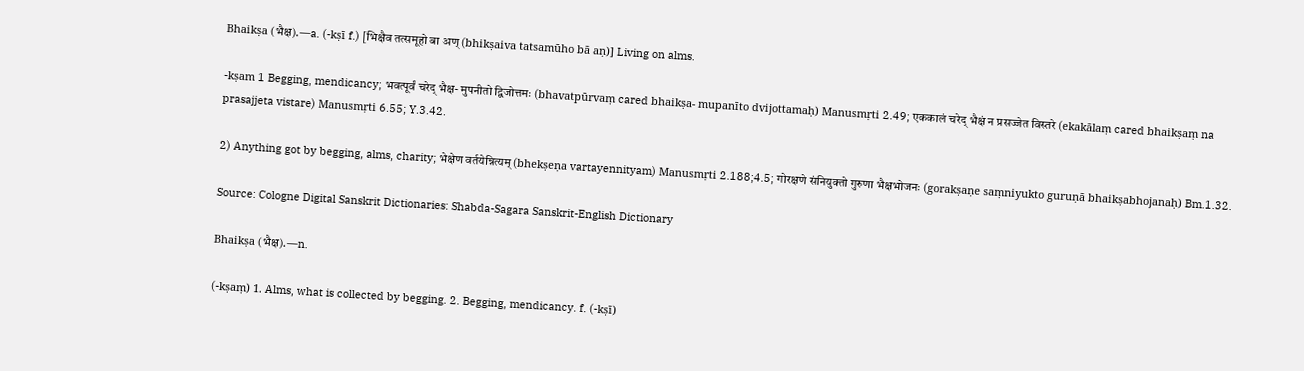Bhaikṣa (भैक्ष).—a. (-kṣī f.) [भिक्षैव तत्समूहो बा अण् (bhikṣaiva tatsamūho bā aṇ)] Living on alms.

-kṣam 1 Begging, mendicancy; भवत्पूर्वं चरेद् भैक्ष- मुपनीतो द्विजोत्तमः (bhavatpūrvaṃ cared bhaikṣa- mupanīto dvijottamaḥ) Manusmṛti 2.49; एककालं चरेद् भैक्षं न प्रसज्जेत विस्तरे (ekakālaṃ cared bhaikṣaṃ na prasajjeta vistare) Manusmṛti 6.55; Y.3.42.

2) Anything got by begging, alms, charity; भेक्षेण वर्तयेन्नित्यम् (bhekṣeṇa vartayennityam) Manusmṛti 2.188;4.5; गोरक्षणे संनियुक्तो गुरुणा भैक्षभोजनः (gorakṣaṇe saṃniyukto guruṇā bhaikṣabhojanaḥ) Bm.1.32.

Source: Cologne Digital Sanskrit Dictionaries: Shabda-Sagara Sanskrit-English Dictionary

Bhaikṣa (भैक्ष).—n.

(-kṣaṃ) 1. Alms, what is collected by begging. 2. Begging, mendicancy. f. (-kṣī)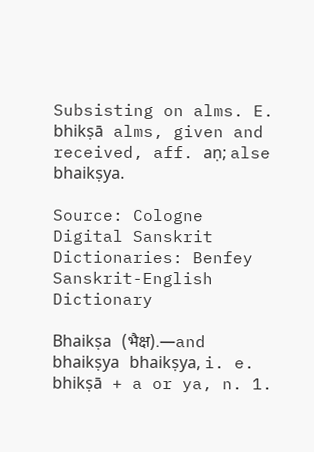Subsisting on alms. E. bhikṣā alms, given and received, aff. aṇ; alse bhaikṣya.

Source: Cologne Digital Sanskrit Dictionaries: Benfey Sanskrit-English Dictionary

Bhaikṣa (भैक्ष).—and bhaikṣya bhaikṣya, i. e. bhikṣā + a or ya, n. 1.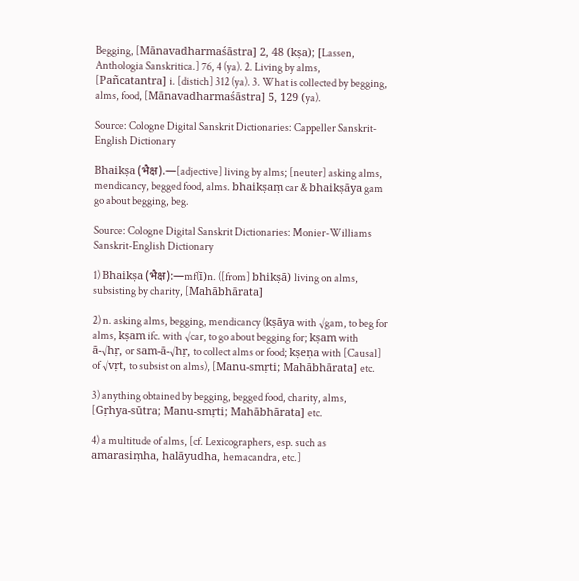Begging, [Mānavadharmaśāstra] 2, 48 (kṣa); [Lassen, Anthologia Sanskritica.] 76, 4 (ya). 2. Living by alms, [Pañcatantra] i. [distich] 312 (ya). 3. What is collected by begging, alms, food, [Mānavadharmaśāstra] 5, 129 (ya).

Source: Cologne Digital Sanskrit Dictionaries: Cappeller Sanskrit-English Dictionary

Bhaikṣa (भैक्ष).—[adjective] living by alms; [neuter] asking alms, mendicancy, begged food, alms. bhaikṣaṃ car & bhaikṣāya gam go about begging, beg.

Source: Cologne Digital Sanskrit Dictionaries: Monier-Williams Sanskrit-English Dictionary

1) Bhaikṣa (भैक्ष):—mf(ī)n. ([from] bhikṣā) living on alms, subsisting by charity, [Mahābhārata]

2) n. asking alms, begging, mendicancy (kṣāya with √gam, to beg for alms, kṣam ifc. with √car, to go about begging for; kṣam with ā-√hṛ, or sam-ā-√hṛ, to collect alms or food; kṣeṇa with [Causal] of √vṛt, to subsist on alms), [Manu-smṛti; Mahābhārata] etc.

3) anything obtained by begging, begged food, charity, alms, [Gṛhya-sūtra; Manu-smṛti; Mahābhārata] etc.

4) a multitude of alms, [cf. Lexicographers, esp. such as amarasiṃha, halāyudha, hemacandra, etc.]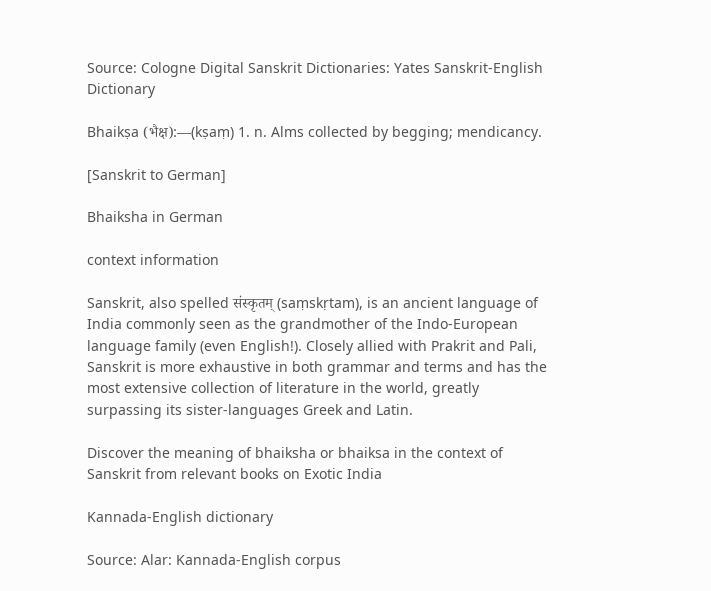Source: Cologne Digital Sanskrit Dictionaries: Yates Sanskrit-English Dictionary

Bhaikṣa (भैक्ष):—(kṣaṃ) 1. n. Alms collected by begging; mendicancy.

[Sanskrit to German]

Bhaiksha in German

context information

Sanskrit, also spelled संस्कृतम् (saṃskṛtam), is an ancient language of India commonly seen as the grandmother of the Indo-European language family (even English!). Closely allied with Prakrit and Pali, Sanskrit is more exhaustive in both grammar and terms and has the most extensive collection of literature in the world, greatly surpassing its sister-languages Greek and Latin.

Discover the meaning of bhaiksha or bhaiksa in the context of Sanskrit from relevant books on Exotic India

Kannada-English dictionary

Source: Alar: Kannada-English corpus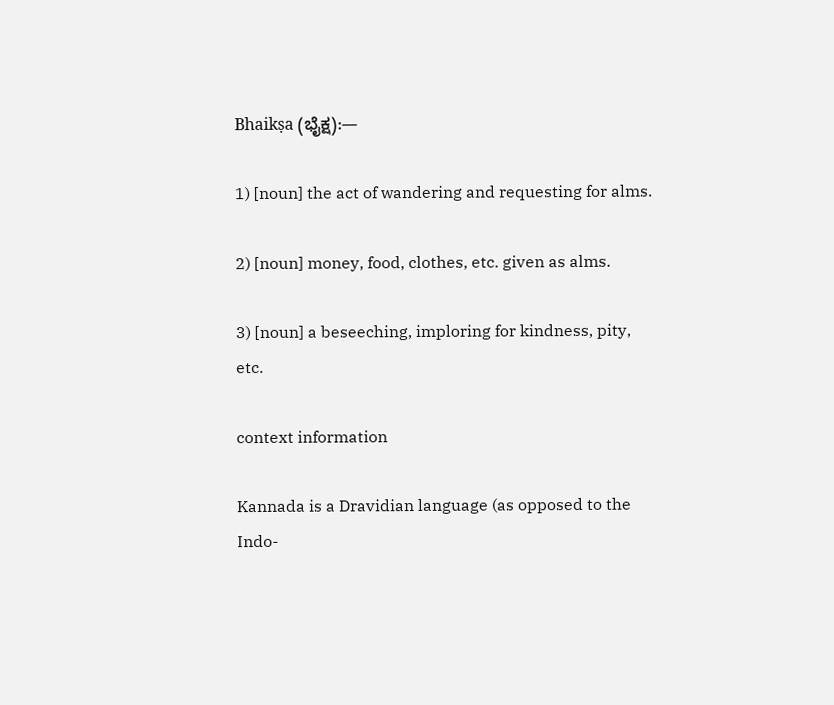Bhaikṣa (ಭೈಕ್ಷ):—

1) [noun] the act of wandering and requesting for alms.

2) [noun] money, food, clothes, etc. given as alms.

3) [noun] a beseeching, imploring for kindness, pity, etc.

context information

Kannada is a Dravidian language (as opposed to the Indo-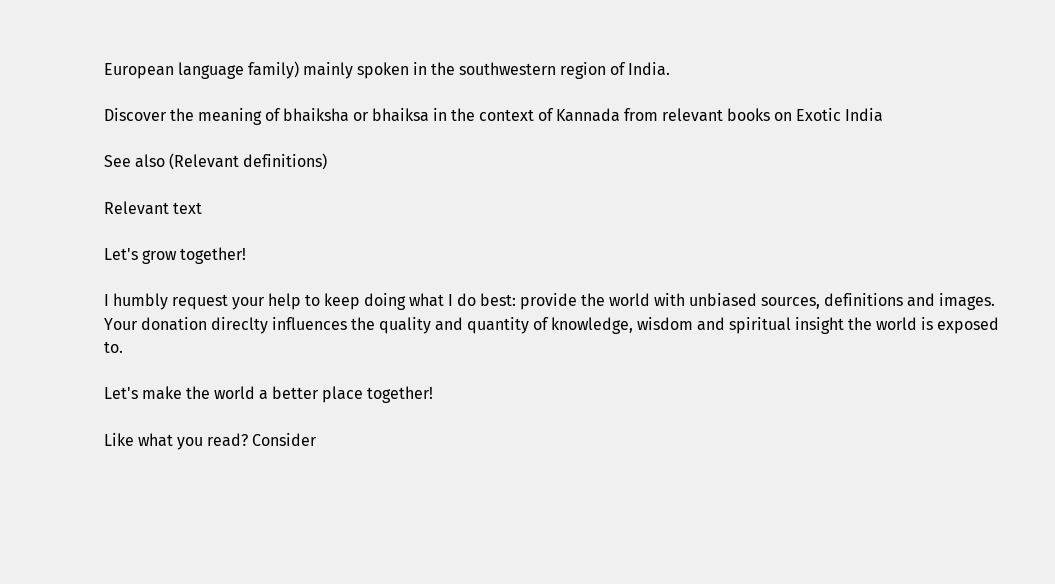European language family) mainly spoken in the southwestern region of India.

Discover the meaning of bhaiksha or bhaiksa in the context of Kannada from relevant books on Exotic India

See also (Relevant definitions)

Relevant text

Let's grow together!

I humbly request your help to keep doing what I do best: provide the world with unbiased sources, definitions and images. Your donation direclty influences the quality and quantity of knowledge, wisdom and spiritual insight the world is exposed to.

Let's make the world a better place together!

Like what you read? Consider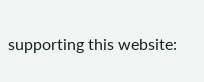supporting this website: